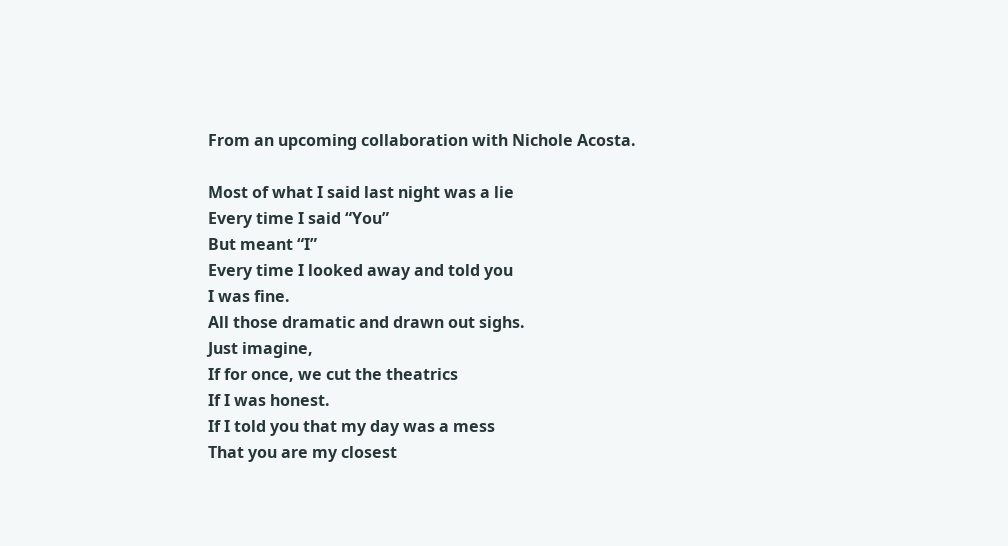From an upcoming collaboration with Nichole Acosta.

Most of what I said last night was a lie
Every time I said “You”
But meant “I”
Every time I looked away and told you
I was fine.
All those dramatic and drawn out sighs.
Just imagine,
If for once, we cut the theatrics
If I was honest.
If I told you that my day was a mess
That you are my closest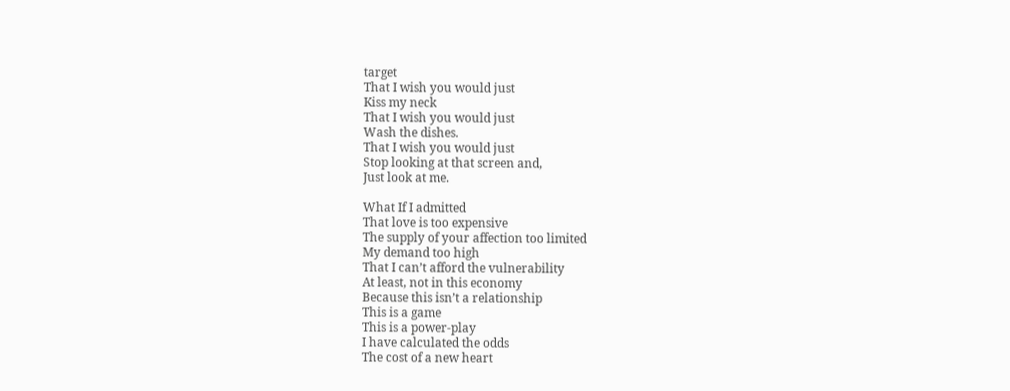target
That I wish you would just
Kiss my neck
That I wish you would just
Wash the dishes.
That I wish you would just
Stop looking at that screen and,
Just look at me.

What If I admitted
That love is too expensive
The supply of your affection too limited
My demand too high
That I can’t afford the vulnerability
At least, not in this economy
Because this isn’t a relationship
This is a game
This is a power-play
I have calculated the odds
The cost of a new heart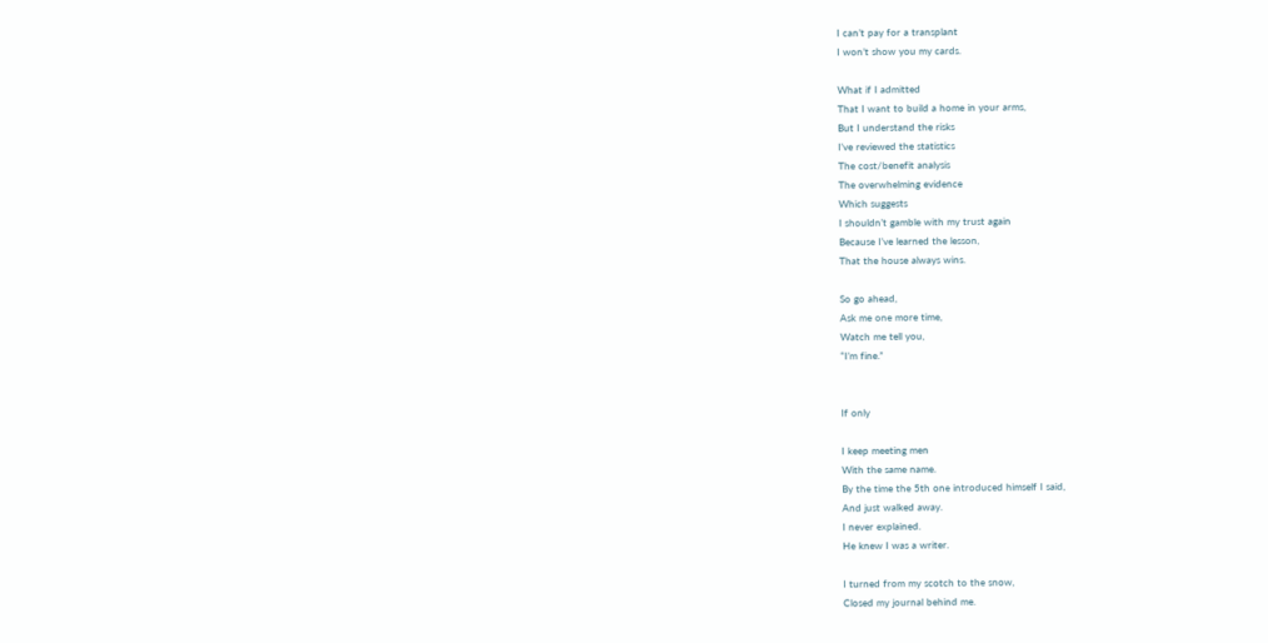I can’t pay for a transplant
I won’t show you my cards.

What if I admitted
That I want to build a home in your arms,
But I understand the risks
I’ve reviewed the statistics
The cost/benefit analysis
The overwhelming evidence
Which suggests
I shouldn’t gamble with my trust again
Because I’ve learned the lesson,
That the house always wins.

So go ahead,
Ask me one more time,
Watch me tell you,
“I’m fine.”


If only

I keep meeting men
With the same name.
By the time the 5th one introduced himself I said,
And just walked away.
I never explained.
He knew I was a writer.

I turned from my scotch to the snow,
Closed my journal behind me.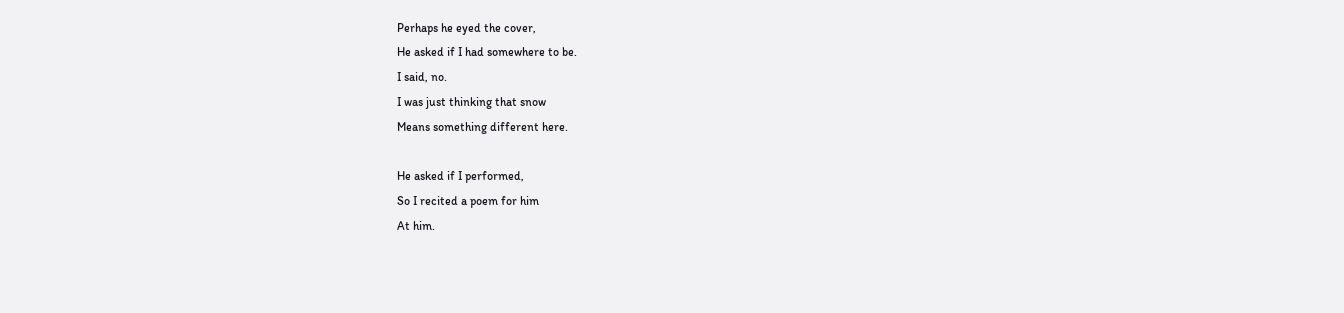Perhaps he eyed the cover,
He asked if I had somewhere to be.
I said, no.
I was just thinking that snow
Means something different here.

He asked if I performed,
So I recited a poem for him
At him.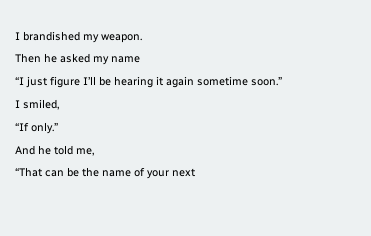I brandished my weapon.
Then he asked my name
“I just figure I’ll be hearing it again sometime soon.”
I smiled,
“If only.”
And he told me,
“That can be the name of your next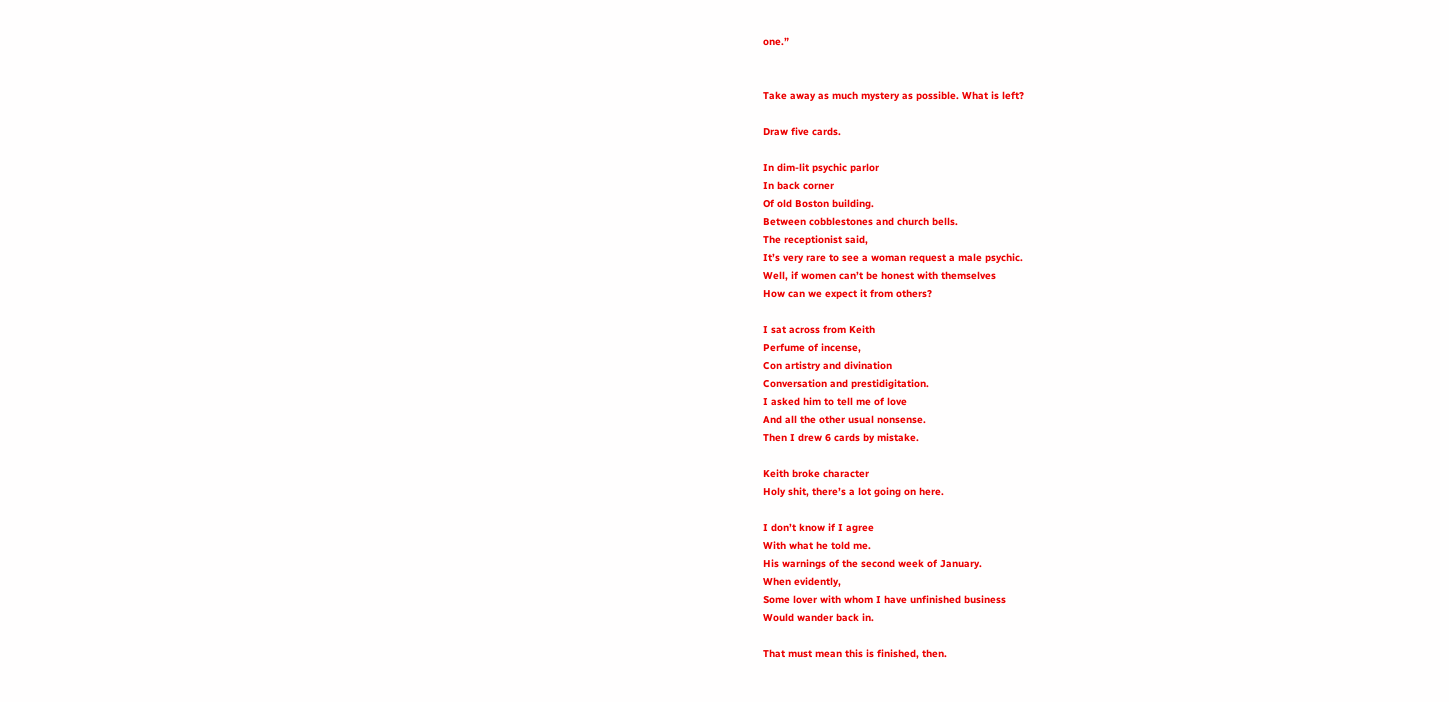one.”


Take away as much mystery as possible. What is left?

Draw five cards.

In dim-lit psychic parlor
In back corner
Of old Boston building.
Between cobblestones and church bells.
The receptionist said,
It’s very rare to see a woman request a male psychic.
Well, if women can’t be honest with themselves
How can we expect it from others?

I sat across from Keith
Perfume of incense,
Con artistry and divination
Conversation and prestidigitation.
I asked him to tell me of love
And all the other usual nonsense.
Then I drew 6 cards by mistake.

Keith broke character
Holy shit, there’s a lot going on here.

I don’t know if I agree
With what he told me.
His warnings of the second week of January.
When evidently,
Some lover with whom I have unfinished business
Would wander back in.

That must mean this is finished, then.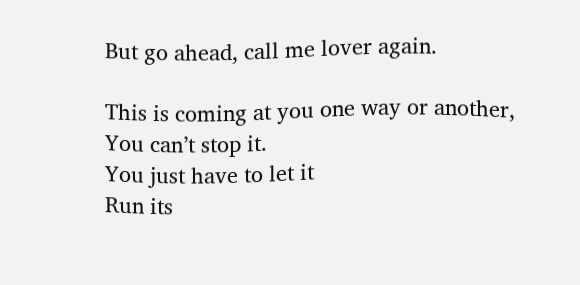But go ahead, call me lover again.

This is coming at you one way or another,
You can’t stop it.
You just have to let it
Run its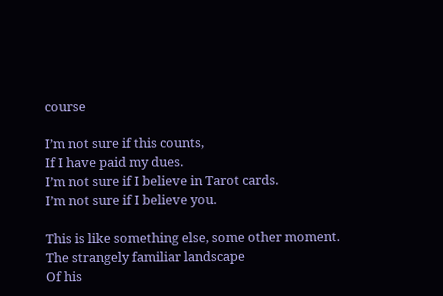course

I’m not sure if this counts,
If I have paid my dues.
I’m not sure if I believe in Tarot cards.
I’m not sure if I believe you.

This is like something else, some other moment.
The strangely familiar landscape
Of his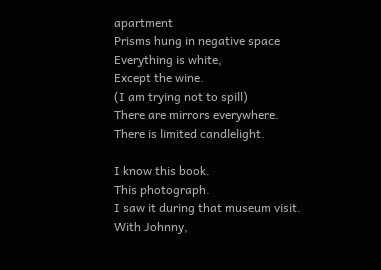apartment
Prisms hung in negative space
Everything is white,
Except the wine.
(I am trying not to spill)
There are mirrors everywhere.
There is limited candlelight.

I know this book.
This photograph.
I saw it during that museum visit.
With Johnny,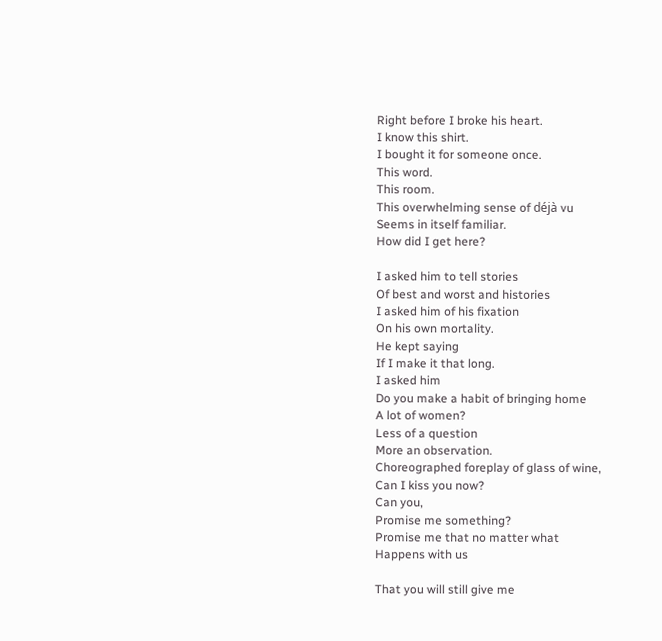Right before I broke his heart.
I know this shirt.
I bought it for someone once.
This word.
This room.
This overwhelming sense of déjà vu
Seems in itself familiar.
How did I get here?

I asked him to tell stories
Of best and worst and histories
I asked him of his fixation
On his own mortality.
He kept saying
If I make it that long.
I asked him
Do you make a habit of bringing home
A lot of women?
Less of a question
More an observation.
Choreographed foreplay of glass of wine,
Can I kiss you now?
Can you,
Promise me something?
Promise me that no matter what
Happens with us

That you will still give me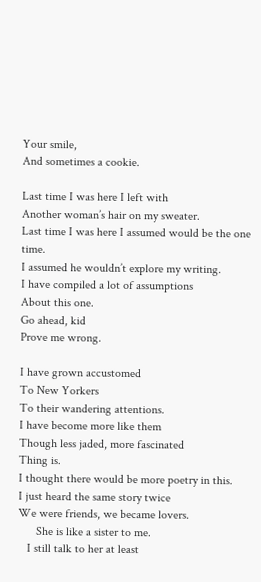Your smile,
And sometimes a cookie.

Last time I was here I left with
Another woman’s hair on my sweater.
Last time I was here I assumed would be the one time.
I assumed he wouldn’t explore my writing.
I have compiled a lot of assumptions
About this one.
Go ahead, kid
Prove me wrong.

I have grown accustomed
To New Yorkers
To their wandering attentions.
I have become more like them
Though less jaded, more fascinated
Thing is.
I thought there would be more poetry in this.
I just heard the same story twice
We were friends, we became lovers.
      She is like a sister to me.
   I still talk to her at least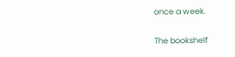once a week.

The bookshelf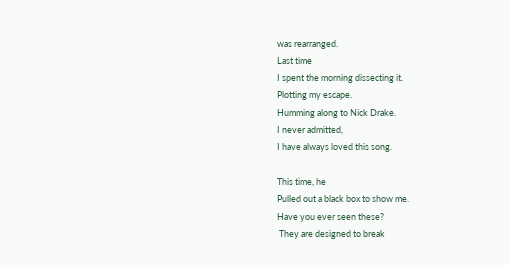was rearranged.
Last time
I spent the morning dissecting it.
Plotting my escape.
Humming along to Nick Drake.
I never admitted,
I have always loved this song.

This time, he
Pulled out a black box to show me.
Have you ever seen these?
 They are designed to break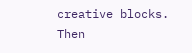creative blocks.
Then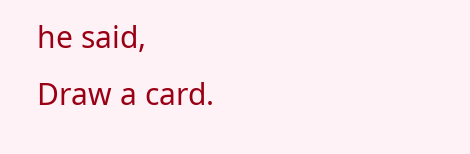he said,
Draw a card.